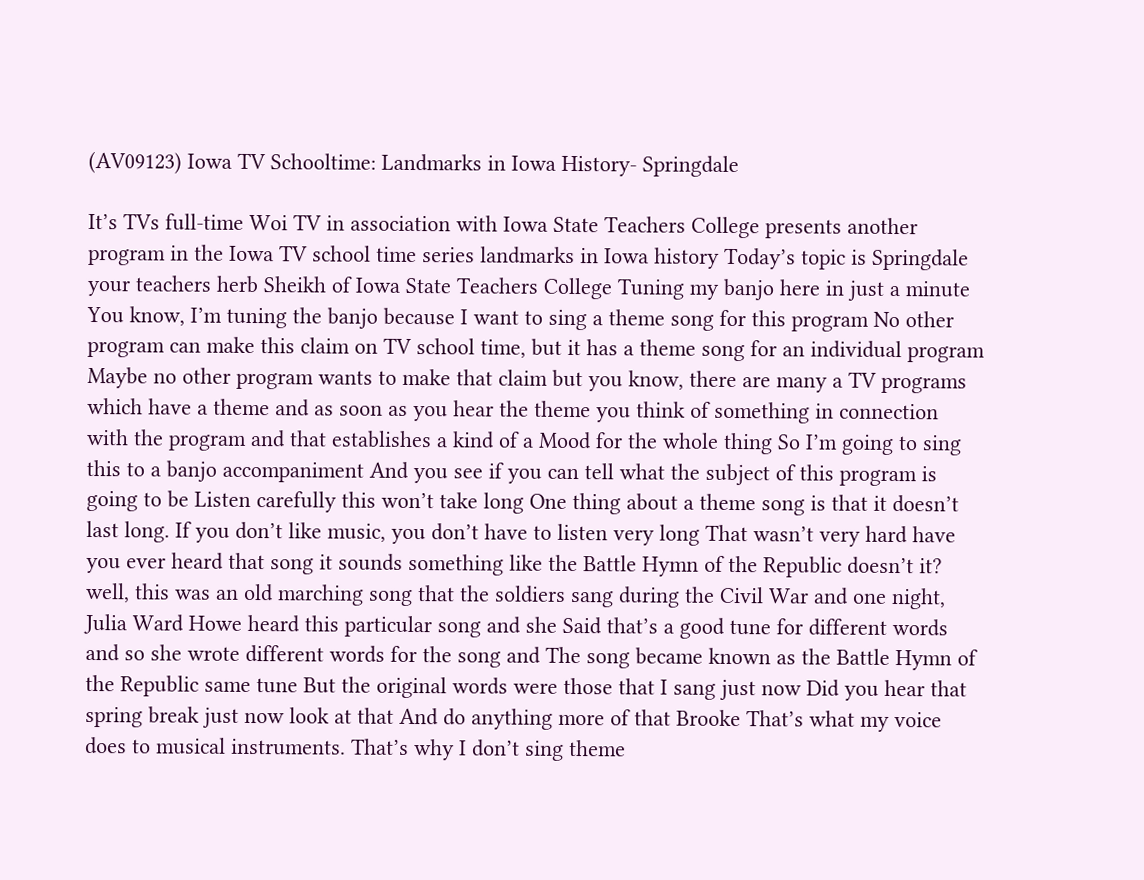(AV09123) Iowa TV Schooltime: Landmarks in Iowa History- Springdale

It’s TVs full-time Woi TV in association with Iowa State Teachers College presents another program in the Iowa TV school time series landmarks in Iowa history Today’s topic is Springdale your teachers herb Sheikh of Iowa State Teachers College Tuning my banjo here in just a minute You know, I’m tuning the banjo because I want to sing a theme song for this program No other program can make this claim on TV school time, but it has a theme song for an individual program Maybe no other program wants to make that claim but you know, there are many a TV programs which have a theme and as soon as you hear the theme you think of something in connection with the program and that establishes a kind of a Mood for the whole thing So I’m going to sing this to a banjo accompaniment And you see if you can tell what the subject of this program is going to be Listen carefully this won’t take long One thing about a theme song is that it doesn’t last long. If you don’t like music, you don’t have to listen very long That wasn’t very hard have you ever heard that song it sounds something like the Battle Hymn of the Republic doesn’t it? well, this was an old marching song that the soldiers sang during the Civil War and one night, Julia Ward Howe heard this particular song and she Said that’s a good tune for different words and so she wrote different words for the song and The song became known as the Battle Hymn of the Republic same tune But the original words were those that I sang just now Did you hear that spring break just now look at that And do anything more of that Brooke That’s what my voice does to musical instruments. That’s why I don’t sing theme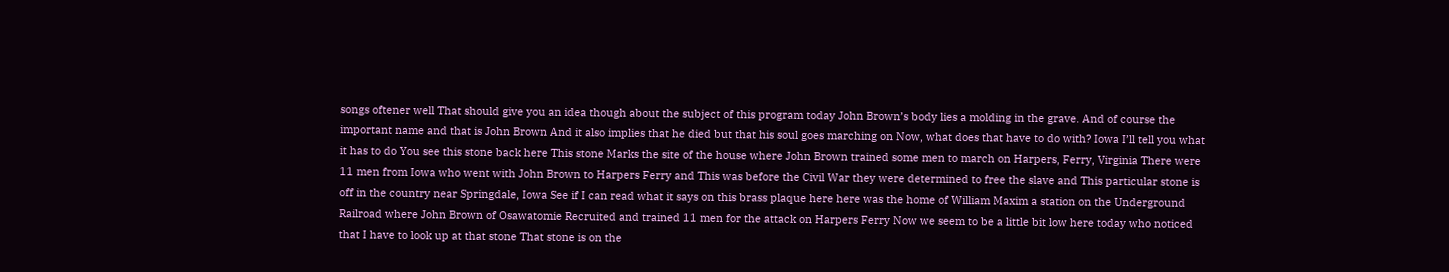songs oftener well That should give you an idea though about the subject of this program today John Brown’s body lies a molding in the grave. And of course the important name and that is John Brown And it also implies that he died but that his soul goes marching on Now, what does that have to do with? Iowa I’ll tell you what it has to do You see this stone back here This stone Marks the site of the house where John Brown trained some men to march on Harpers, Ferry, Virginia There were 11 men from Iowa who went with John Brown to Harpers Ferry and This was before the Civil War they were determined to free the slave and This particular stone is off in the country near Springdale, Iowa See if I can read what it says on this brass plaque here here was the home of William Maxim a station on the Underground Railroad where John Brown of Osawatomie Recruited and trained 11 men for the attack on Harpers Ferry Now we seem to be a little bit low here today who noticed that I have to look up at that stone That stone is on the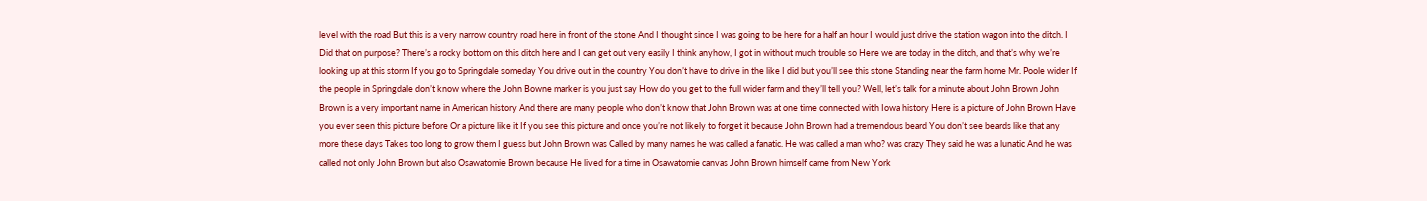level with the road But this is a very narrow country road here in front of the stone And I thought since I was going to be here for a half an hour I would just drive the station wagon into the ditch. I Did that on purpose? There’s a rocky bottom on this ditch here and I can get out very easily I think anyhow, I got in without much trouble so Here we are today in the ditch, and that’s why we’re looking up at this storm If you go to Springdale someday You drive out in the country You don’t have to drive in the like I did but you’ll see this stone Standing near the farm home Mr. Poole wider If the people in Springdale don’t know where the John Bowne marker is you just say How do you get to the full wider farm and they’ll tell you? Well, let’s talk for a minute about John Brown John Brown is a very important name in American history And there are many people who don’t know that John Brown was at one time connected with Iowa history Here is a picture of John Brown Have you ever seen this picture before Or a picture like it If you see this picture and once you’re not likely to forget it because John Brown had a tremendous beard You don’t see beards like that any more these days Takes too long to grow them I guess but John Brown was Called by many names he was called a fanatic. He was called a man who? was crazy They said he was a lunatic And he was called not only John Brown but also Osawatomie Brown because He lived for a time in Osawatomie canvas John Brown himself came from New York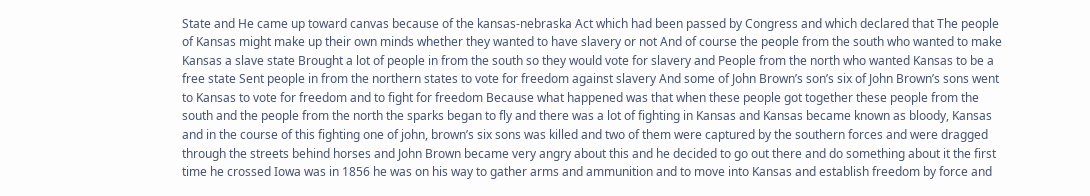State and He came up toward canvas because of the kansas-nebraska Act which had been passed by Congress and which declared that The people of Kansas might make up their own minds whether they wanted to have slavery or not And of course the people from the south who wanted to make Kansas a slave state Brought a lot of people in from the south so they would vote for slavery and People from the north who wanted Kansas to be a free state Sent people in from the northern states to vote for freedom against slavery And some of John Brown’s son’s six of John Brown’s sons went to Kansas to vote for freedom and to fight for freedom Because what happened was that when these people got together these people from the south and the people from the north the sparks began to fly and there was a lot of fighting in Kansas and Kansas became known as bloody, Kansas and in the course of this fighting one of john, brown’s six sons was killed and two of them were captured by the southern forces and were dragged through the streets behind horses and John Brown became very angry about this and he decided to go out there and do something about it the first time he crossed Iowa was in 1856 he was on his way to gather arms and ammunition and to move into Kansas and establish freedom by force and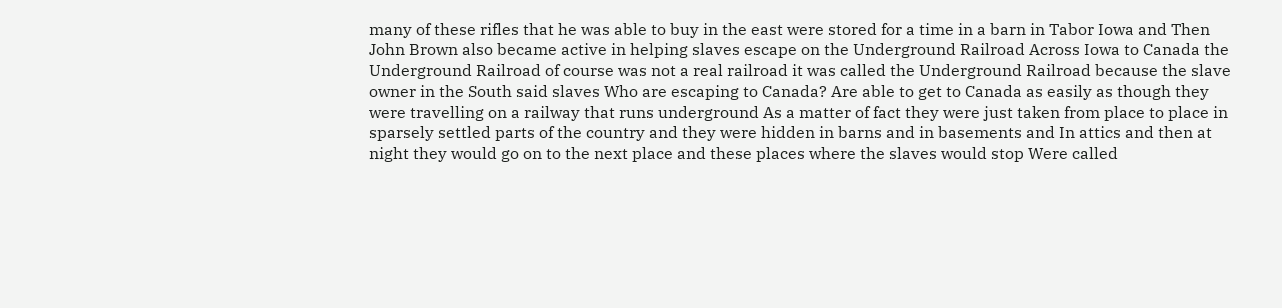many of these rifles that he was able to buy in the east were stored for a time in a barn in Tabor Iowa and Then John Brown also became active in helping slaves escape on the Underground Railroad Across Iowa to Canada the Underground Railroad of course was not a real railroad it was called the Underground Railroad because the slave owner in the South said slaves Who are escaping to Canada? Are able to get to Canada as easily as though they were travelling on a railway that runs underground As a matter of fact they were just taken from place to place in sparsely settled parts of the country and they were hidden in barns and in basements and In attics and then at night they would go on to the next place and these places where the slaves would stop Were called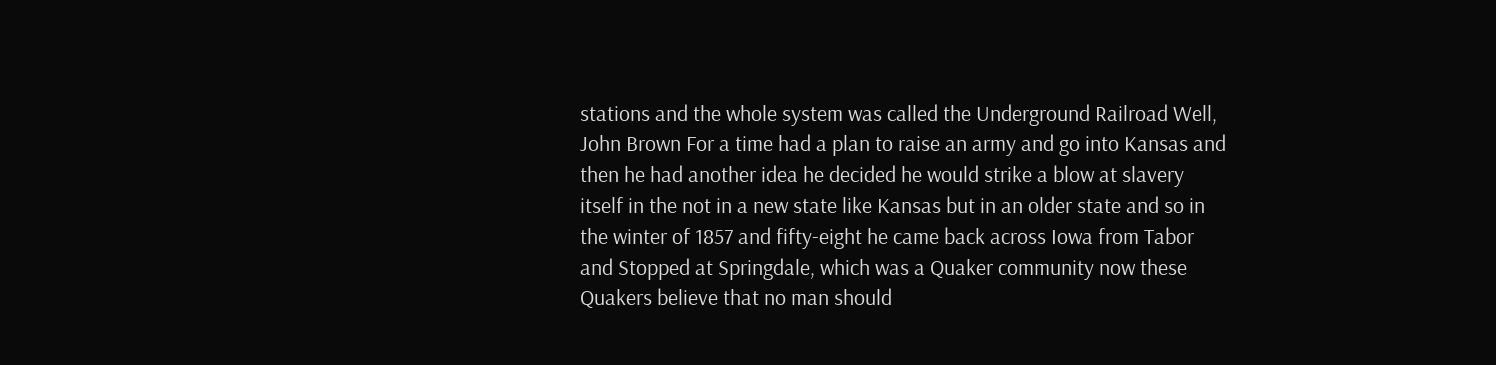stations and the whole system was called the Underground Railroad Well, John Brown For a time had a plan to raise an army and go into Kansas and then he had another idea he decided he would strike a blow at slavery itself in the not in a new state like Kansas but in an older state and so in the winter of 1857 and fifty-eight he came back across Iowa from Tabor and Stopped at Springdale, which was a Quaker community now these Quakers believe that no man should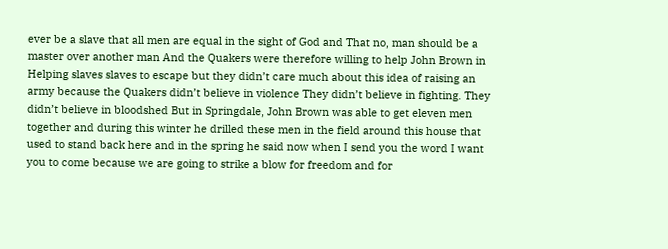ever be a slave that all men are equal in the sight of God and That no, man should be a master over another man And the Quakers were therefore willing to help John Brown in Helping slaves slaves to escape but they didn’t care much about this idea of raising an army because the Quakers didn’t believe in violence They didn’t believe in fighting. They didn’t believe in bloodshed But in Springdale, John Brown was able to get eleven men together and during this winter he drilled these men in the field around this house that used to stand back here and in the spring he said now when I send you the word I want you to come because we are going to strike a blow for freedom and for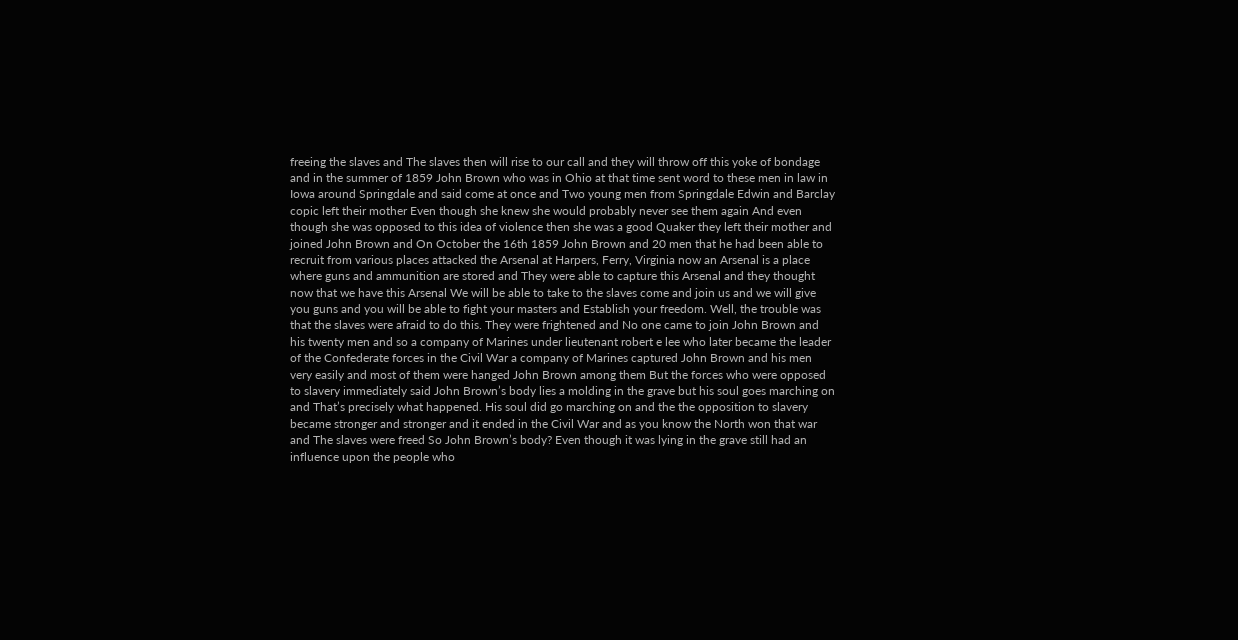freeing the slaves and The slaves then will rise to our call and they will throw off this yoke of bondage and in the summer of 1859 John Brown who was in Ohio at that time sent word to these men in law in Iowa around Springdale and said come at once and Two young men from Springdale Edwin and Barclay copic left their mother Even though she knew she would probably never see them again And even though she was opposed to this idea of violence then she was a good Quaker they left their mother and joined John Brown and On October the 16th 1859 John Brown and 20 men that he had been able to recruit from various places attacked the Arsenal at Harpers, Ferry, Virginia now an Arsenal is a place where guns and ammunition are stored and They were able to capture this Arsenal and they thought now that we have this Arsenal We will be able to take to the slaves come and join us and we will give you guns and you will be able to fight your masters and Establish your freedom. Well, the trouble was that the slaves were afraid to do this. They were frightened and No one came to join John Brown and his twenty men and so a company of Marines under lieutenant robert e lee who later became the leader of the Confederate forces in the Civil War a company of Marines captured John Brown and his men very easily and most of them were hanged John Brown among them But the forces who were opposed to slavery immediately said John Brown’s body lies a molding in the grave but his soul goes marching on and That’s precisely what happened. His soul did go marching on and the the opposition to slavery became stronger and stronger and it ended in the Civil War and as you know the North won that war and The slaves were freed So John Brown’s body? Even though it was lying in the grave still had an influence upon the people who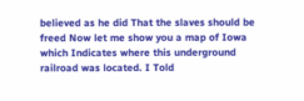believed as he did That the slaves should be freed Now let me show you a map of Iowa which Indicates where this underground railroad was located. I Told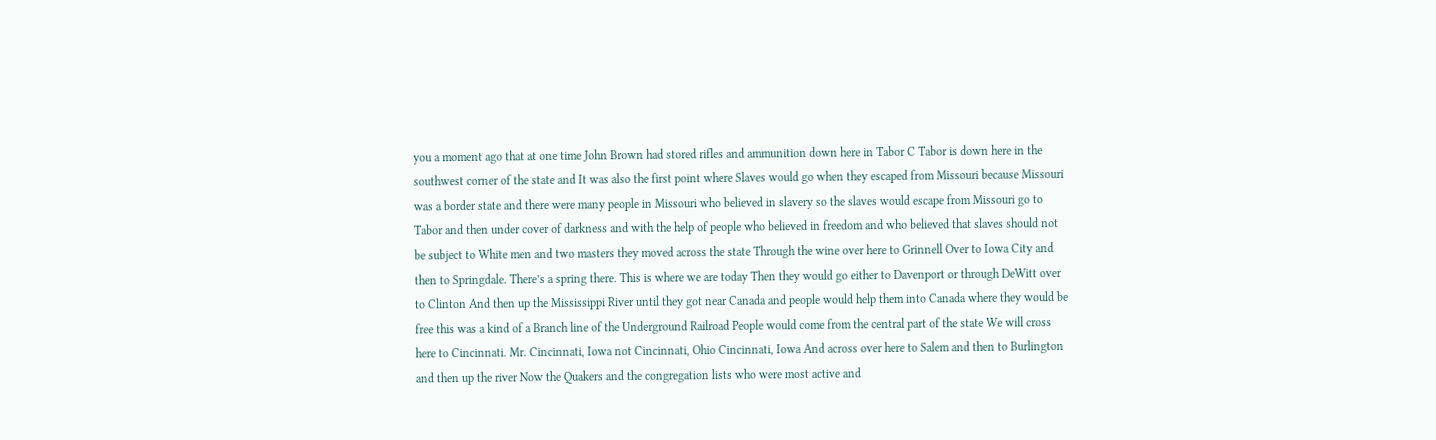you a moment ago that at one time John Brown had stored rifles and ammunition down here in Tabor C Tabor is down here in the southwest corner of the state and It was also the first point where Slaves would go when they escaped from Missouri because Missouri was a border state and there were many people in Missouri who believed in slavery so the slaves would escape from Missouri go to Tabor and then under cover of darkness and with the help of people who believed in freedom and who believed that slaves should not be subject to White men and two masters they moved across the state Through the wine over here to Grinnell Over to Iowa City and then to Springdale. There’s a spring there. This is where we are today Then they would go either to Davenport or through DeWitt over to Clinton And then up the Mississippi River until they got near Canada and people would help them into Canada where they would be free this was a kind of a Branch line of the Underground Railroad People would come from the central part of the state We will cross here to Cincinnati. Mr. Cincinnati, Iowa not Cincinnati, Ohio Cincinnati, Iowa And across over here to Salem and then to Burlington and then up the river Now the Quakers and the congregation lists who were most active and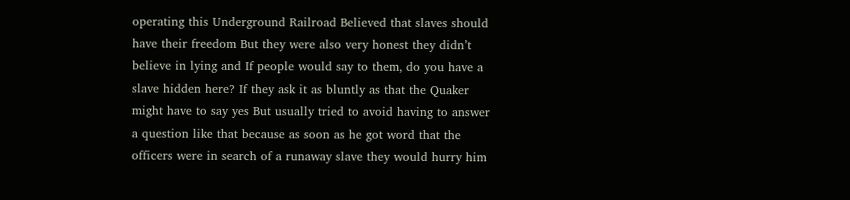operating this Underground Railroad Believed that slaves should have their freedom But they were also very honest they didn’t believe in lying and If people would say to them, do you have a slave hidden here? If they ask it as bluntly as that the Quaker might have to say yes But usually tried to avoid having to answer a question like that because as soon as he got word that the officers were in search of a runaway slave they would hurry him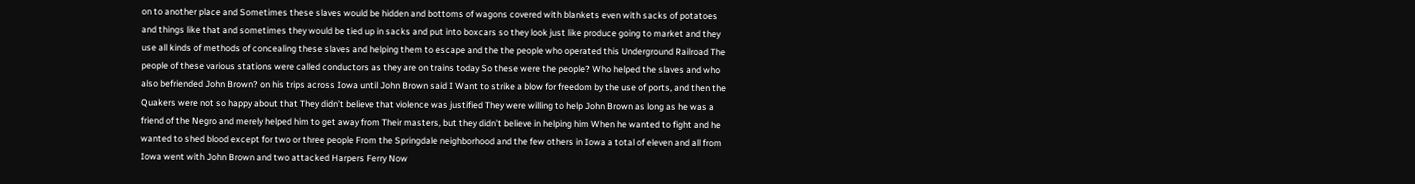on to another place and Sometimes these slaves would be hidden and bottoms of wagons covered with blankets even with sacks of potatoes and things like that and sometimes they would be tied up in sacks and put into boxcars so they look just like produce going to market and they use all kinds of methods of concealing these slaves and helping them to escape and the the people who operated this Underground Railroad The people of these various stations were called conductors as they are on trains today So these were the people? Who helped the slaves and who also befriended John Brown? on his trips across Iowa until John Brown said I Want to strike a blow for freedom by the use of ports, and then the Quakers were not so happy about that They didn’t believe that violence was justified They were willing to help John Brown as long as he was a friend of the Negro and merely helped him to get away from Their masters, but they didn’t believe in helping him When he wanted to fight and he wanted to shed blood except for two or three people From the Springdale neighborhood and the few others in Iowa a total of eleven and all from Iowa went with John Brown and two attacked Harpers Ferry Now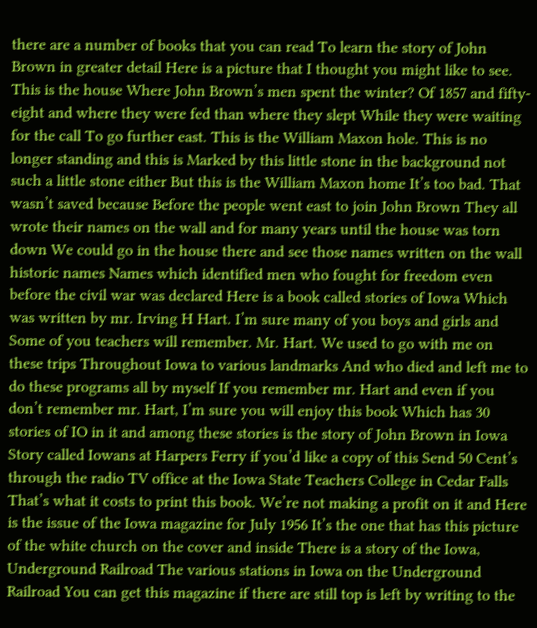there are a number of books that you can read To learn the story of John Brown in greater detail Here is a picture that I thought you might like to see. This is the house Where John Brown’s men spent the winter? Of 1857 and fifty-eight and where they were fed than where they slept While they were waiting for the call To go further east. This is the William Maxon hole. This is no longer standing and this is Marked by this little stone in the background not such a little stone either But this is the William Maxon home It’s too bad. That wasn’t saved because Before the people went east to join John Brown They all wrote their names on the wall and for many years until the house was torn down We could go in the house there and see those names written on the wall historic names Names which identified men who fought for freedom even before the civil war was declared Here is a book called stories of Iowa Which was written by mr. Irving H Hart. I’m sure many of you boys and girls and Some of you teachers will remember. Mr. Hart. We used to go with me on these trips Throughout Iowa to various landmarks And who died and left me to do these programs all by myself If you remember mr. Hart and even if you don’t remember mr. Hart, I’m sure you will enjoy this book Which has 30 stories of IO in it and among these stories is the story of John Brown in Iowa Story called Iowans at Harpers Ferry if you’d like a copy of this Send 50 Cent’s through the radio TV office at the Iowa State Teachers College in Cedar Falls That’s what it costs to print this book. We’re not making a profit on it and Here is the issue of the Iowa magazine for July 1956 It’s the one that has this picture of the white church on the cover and inside There is a story of the Iowa, Underground Railroad The various stations in Iowa on the Underground Railroad You can get this magazine if there are still top is left by writing to the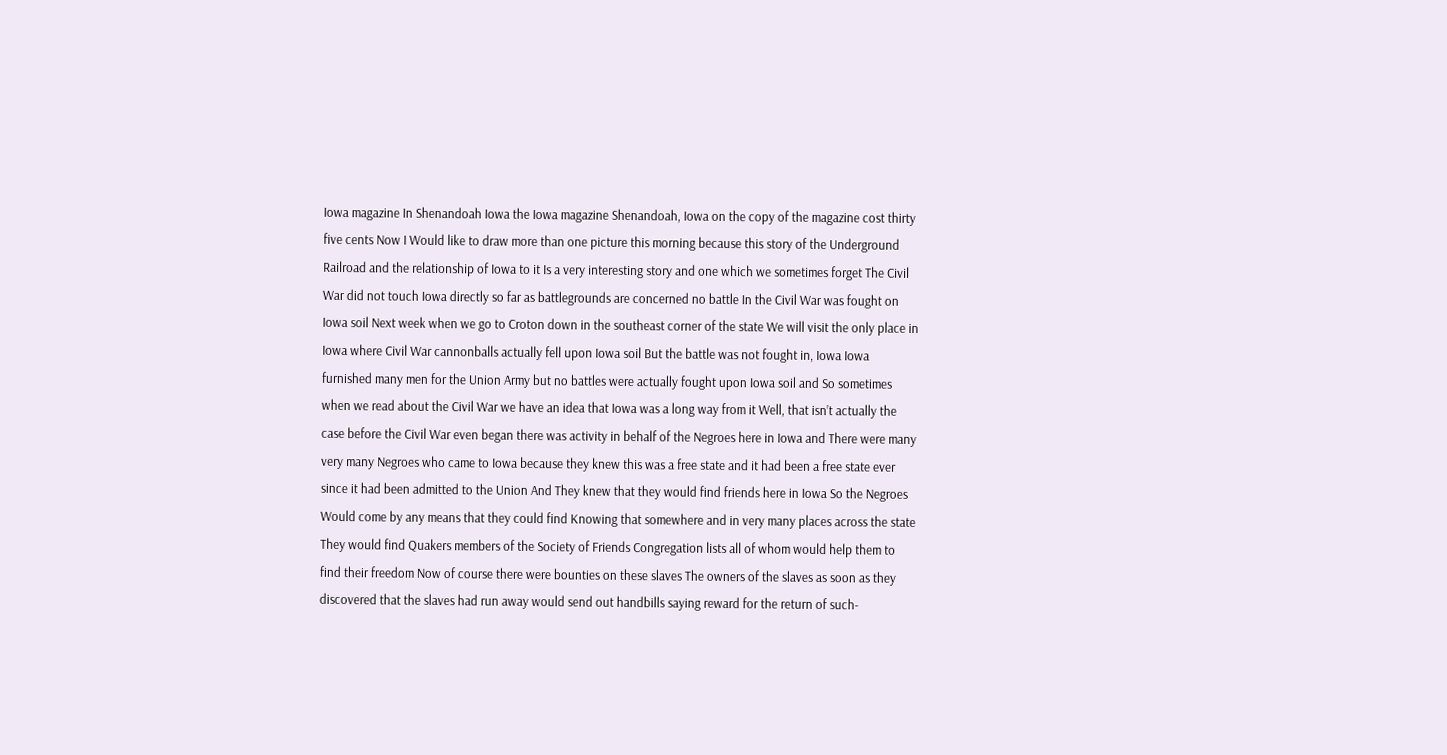Iowa magazine In Shenandoah Iowa the Iowa magazine Shenandoah, Iowa on the copy of the magazine cost thirty five cents Now I Would like to draw more than one picture this morning because this story of the Underground Railroad and the relationship of Iowa to it Is a very interesting story and one which we sometimes forget The Civil War did not touch Iowa directly so far as battlegrounds are concerned no battle In the Civil War was fought on Iowa soil Next week when we go to Croton down in the southeast corner of the state We will visit the only place in Iowa where Civil War cannonballs actually fell upon Iowa soil But the battle was not fought in, Iowa Iowa furnished many men for the Union Army but no battles were actually fought upon Iowa soil and So sometimes when we read about the Civil War we have an idea that Iowa was a long way from it Well, that isn’t actually the case before the Civil War even began there was activity in behalf of the Negroes here in Iowa and There were many very many Negroes who came to Iowa because they knew this was a free state and it had been a free state ever since it had been admitted to the Union And They knew that they would find friends here in Iowa So the Negroes Would come by any means that they could find Knowing that somewhere and in very many places across the state They would find Quakers members of the Society of Friends Congregation lists all of whom would help them to find their freedom Now of course there were bounties on these slaves The owners of the slaves as soon as they discovered that the slaves had run away would send out handbills saying reward for the return of such-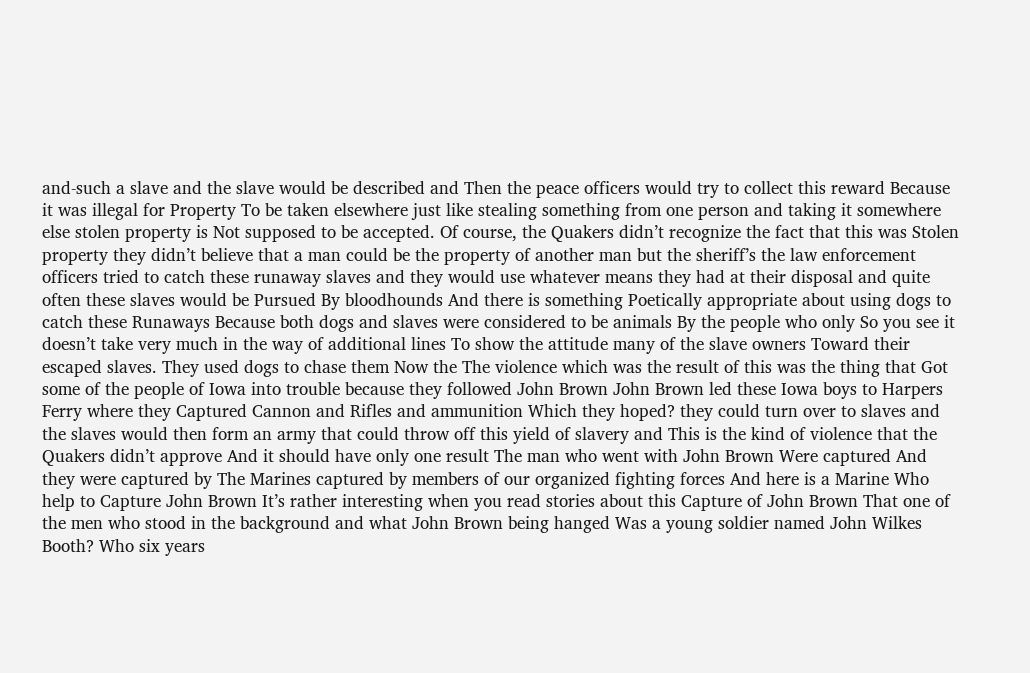and-such a slave and the slave would be described and Then the peace officers would try to collect this reward Because it was illegal for Property To be taken elsewhere just like stealing something from one person and taking it somewhere else stolen property is Not supposed to be accepted. Of course, the Quakers didn’t recognize the fact that this was Stolen property they didn’t believe that a man could be the property of another man but the sheriff’s the law enforcement officers tried to catch these runaway slaves and they would use whatever means they had at their disposal and quite often these slaves would be Pursued By bloodhounds And there is something Poetically appropriate about using dogs to catch these Runaways Because both dogs and slaves were considered to be animals By the people who only So you see it doesn’t take very much in the way of additional lines To show the attitude many of the slave owners Toward their escaped slaves. They used dogs to chase them Now the The violence which was the result of this was the thing that Got some of the people of Iowa into trouble because they followed John Brown John Brown led these Iowa boys to Harpers Ferry where they Captured Cannon and Rifles and ammunition Which they hoped? they could turn over to slaves and the slaves would then form an army that could throw off this yield of slavery and This is the kind of violence that the Quakers didn’t approve And it should have only one result The man who went with John Brown Were captured And they were captured by The Marines captured by members of our organized fighting forces And here is a Marine Who help to Capture John Brown It’s rather interesting when you read stories about this Capture of John Brown That one of the men who stood in the background and what John Brown being hanged Was a young soldier named John Wilkes Booth? Who six years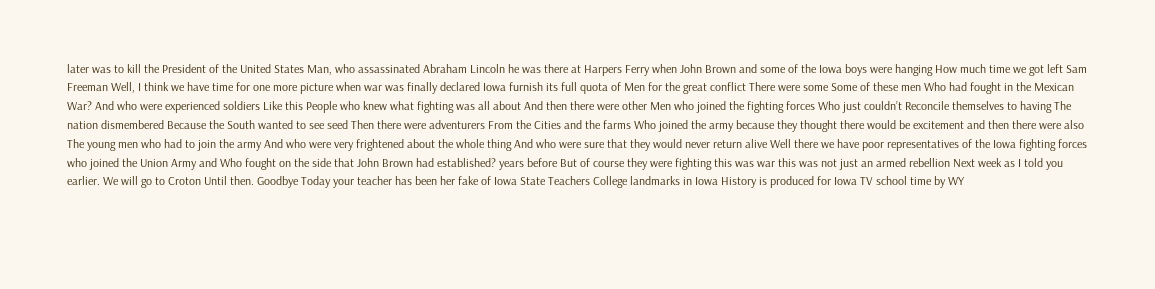later was to kill the President of the United States Man, who assassinated Abraham Lincoln he was there at Harpers Ferry when John Brown and some of the Iowa boys were hanging How much time we got left Sam Freeman Well, I think we have time for one more picture when war was finally declared Iowa furnish its full quota of Men for the great conflict There were some Some of these men Who had fought in the Mexican War? And who were experienced soldiers Like this People who knew what fighting was all about And then there were other Men who joined the fighting forces Who just couldn’t Reconcile themselves to having The nation dismembered Because the South wanted to see seed Then there were adventurers From the Cities and the farms Who joined the army because they thought there would be excitement and then there were also The young men who had to join the army And who were very frightened about the whole thing And who were sure that they would never return alive Well there we have poor representatives of the Iowa fighting forces who joined the Union Army and Who fought on the side that John Brown had established? years before But of course they were fighting this was war this was not just an armed rebellion Next week as I told you earlier. We will go to Croton Until then. Goodbye Today your teacher has been her fake of Iowa State Teachers College landmarks in Iowa History is produced for Iowa TV school time by WY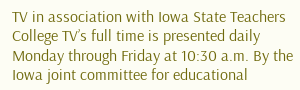TV in association with Iowa State Teachers College TV’s full time is presented daily Monday through Friday at 10:30 a.m. By the Iowa joint committee for educational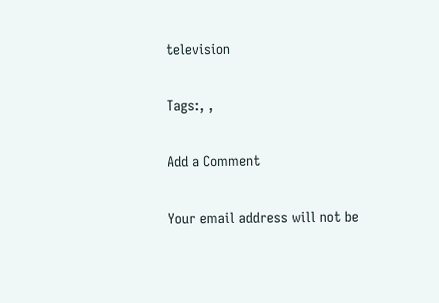television

Tags:, ,

Add a Comment

Your email address will not be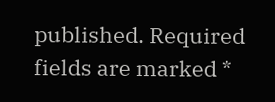published. Required fields are marked *